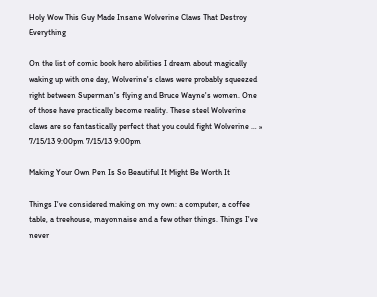Holy Wow This Guy Made Insane Wolverine Claws That Destroy Everything

On the list of comic book hero abilities I dream about magically waking up with one day, Wolverine's claws were probably squeezed right between Superman's flying and Bruce Wayne's women. One of those have practically become reality. These steel Wolverine claws are so fantastically perfect that you could fight Wolverine … » 7/15/13 9:00pm 7/15/13 9:00pm

Making Your Own Pen Is So Beautiful It Might Be Worth It

Things I've considered making on my own: a computer, a coffee table, a treehouse, mayonnaise and a few other things. Things I've never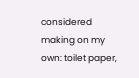considered making on my own: toilet paper,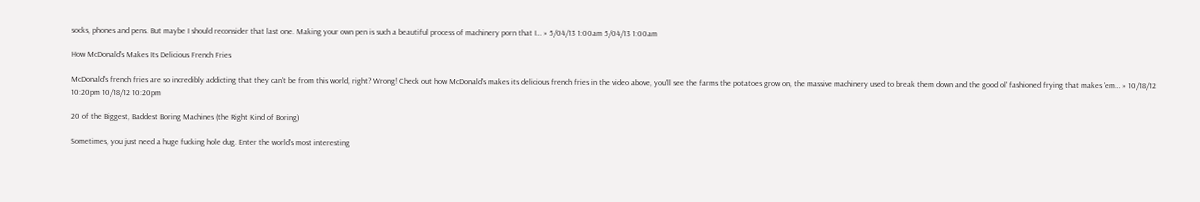socks, phones and pens. But maybe I should reconsider that last one. Making your own pen is such a beautiful process of machinery porn that I… » 5/04/13 1:00am 5/04/13 1:00am

How McDonald's Makes Its Delicious French Fries

McDonald's french fries are so incredibly addicting that they can't be from this world, right? Wrong! Check out how McDonald's makes its delicious french fries in the video above, you'll see the farms the potatoes grow on, the massive machinery used to break them down and the good ol' fashioned frying that makes 'em… » 10/18/12 10:20pm 10/18/12 10:20pm

20 of the Biggest, Baddest Boring Machines (the Right Kind of Boring)

Sometimes, you just need a huge fucking hole dug. Enter the world's most interesting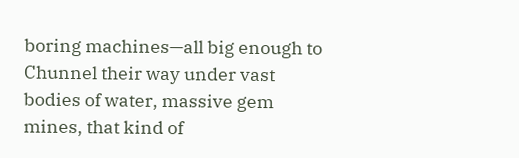boring machines—all big enough to Chunnel their way under vast bodies of water, massive gem mines, that kind of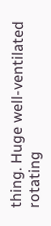thing. Huge well-ventilated rotating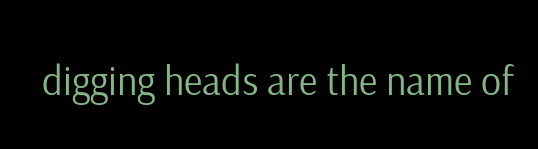digging heads are the name of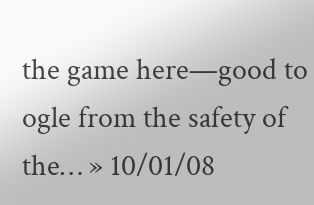the game here—good to ogle from the safety of the… » 10/01/08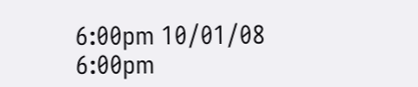6:00pm 10/01/08 6:00pm